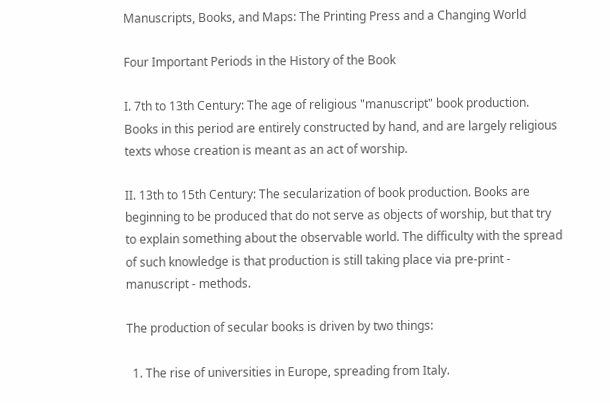Manuscripts, Books, and Maps: The Printing Press and a Changing World

Four Important Periods in the History of the Book

I. 7th to 13th Century: The age of religious "manuscript" book production. Books in this period are entirely constructed by hand, and are largely religious texts whose creation is meant as an act of worship.

II. 13th to 15th Century: The secularization of book production. Books are beginning to be produced that do not serve as objects of worship, but that try to explain something about the observable world. The difficulty with the spread of such knowledge is that production is still taking place via pre-print - manuscript - methods.

The production of secular books is driven by two things:

  1. The rise of universities in Europe, spreading from Italy.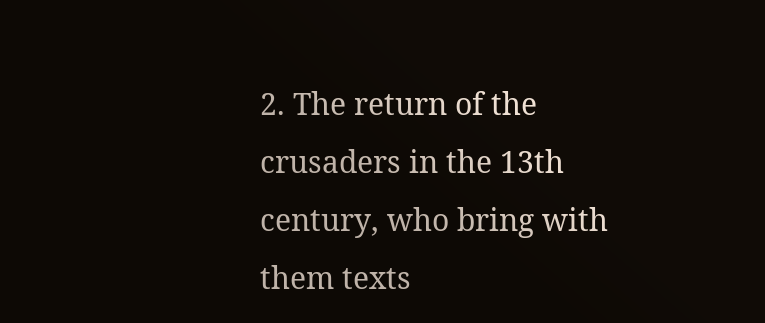2. The return of the crusaders in the 13th century, who bring with them texts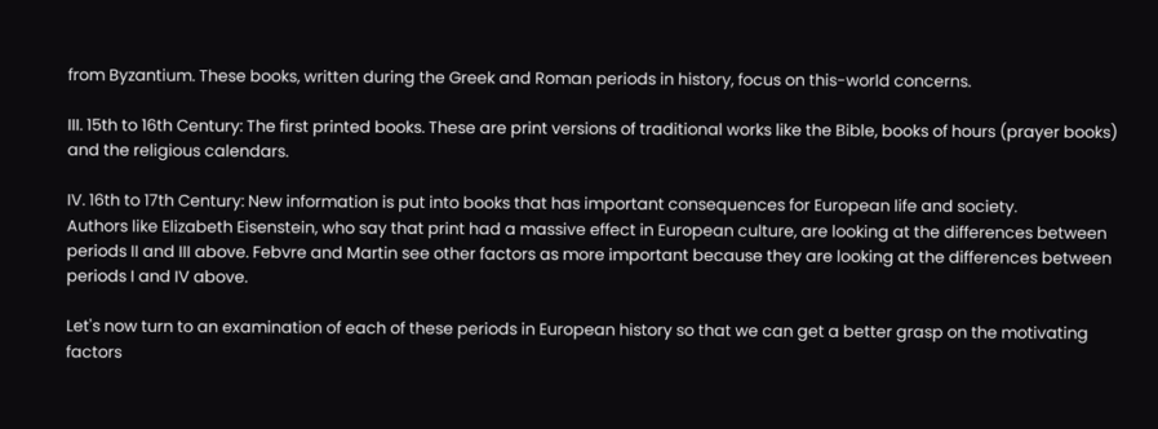from Byzantium. These books, written during the Greek and Roman periods in history, focus on this-world concerns.

III. 15th to 16th Century: The first printed books. These are print versions of traditional works like the Bible, books of hours (prayer books) and the religious calendars.

IV. 16th to 17th Century: New information is put into books that has important consequences for European life and society.
Authors like Elizabeth Eisenstein, who say that print had a massive effect in European culture, are looking at the differences between periods II and III above. Febvre and Martin see other factors as more important because they are looking at the differences between periods I and IV above.

Let's now turn to an examination of each of these periods in European history so that we can get a better grasp on the motivating factors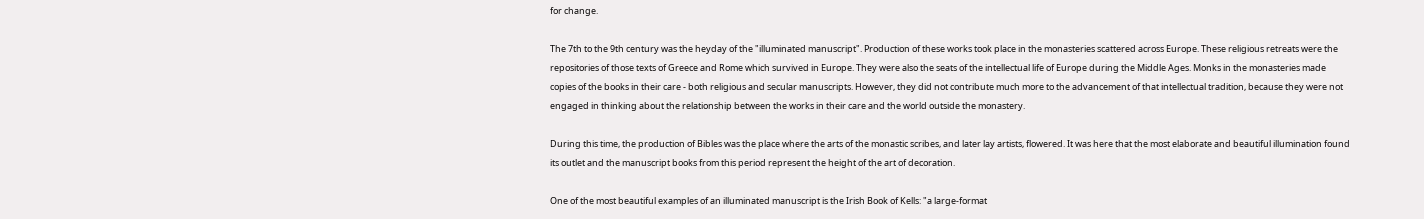for change.

The 7th to the 9th century was the heyday of the "illuminated manuscript". Production of these works took place in the monasteries scattered across Europe. These religious retreats were the repositories of those texts of Greece and Rome which survived in Europe. They were also the seats of the intellectual life of Europe during the Middle Ages. Monks in the monasteries made copies of the books in their care - both religious and secular manuscripts. However, they did not contribute much more to the advancement of that intellectual tradition, because they were not engaged in thinking about the relationship between the works in their care and the world outside the monastery.

During this time, the production of Bibles was the place where the arts of the monastic scribes, and later lay artists, flowered. It was here that the most elaborate and beautiful illumination found its outlet and the manuscript books from this period represent the height of the art of decoration.

One of the most beautiful examples of an illuminated manuscript is the Irish Book of Kells: "a large-format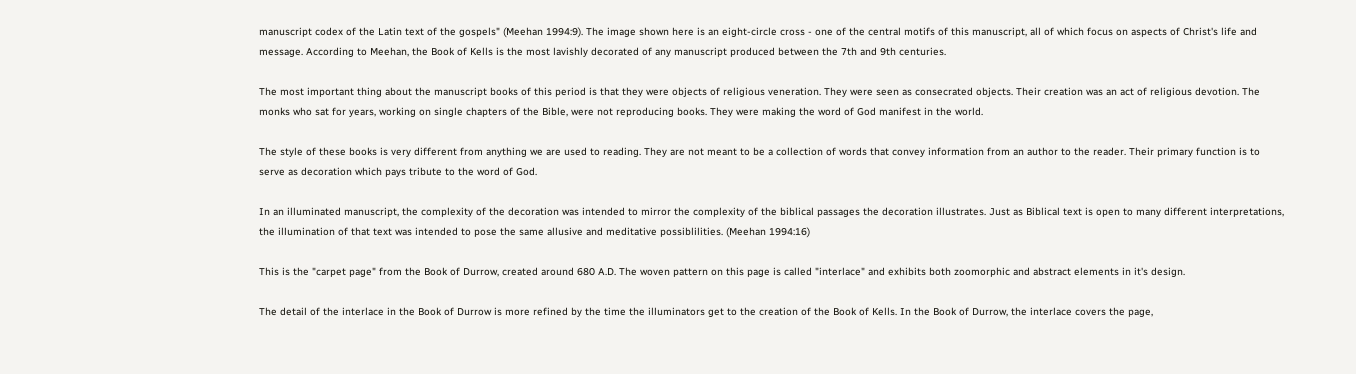manuscript codex of the Latin text of the gospels" (Meehan 1994:9). The image shown here is an eight-circle cross - one of the central motifs of this manuscript, all of which focus on aspects of Christ's life and message. According to Meehan, the Book of Kells is the most lavishly decorated of any manuscript produced between the 7th and 9th centuries.

The most important thing about the manuscript books of this period is that they were objects of religious veneration. They were seen as consecrated objects. Their creation was an act of religious devotion. The monks who sat for years, working on single chapters of the Bible, were not reproducing books. They were making the word of God manifest in the world.

The style of these books is very different from anything we are used to reading. They are not meant to be a collection of words that convey information from an author to the reader. Their primary function is to serve as decoration which pays tribute to the word of God.

In an illuminated manuscript, the complexity of the decoration was intended to mirror the complexity of the biblical passages the decoration illustrates. Just as Biblical text is open to many different interpretations, the illumination of that text was intended to pose the same allusive and meditative possiblilities. (Meehan 1994:16)

This is the "carpet page" from the Book of Durrow, created around 680 A.D. The woven pattern on this page is called "interlace" and exhibits both zoomorphic and abstract elements in it's design.

The detail of the interlace in the Book of Durrow is more refined by the time the illuminators get to the creation of the Book of Kells. In the Book of Durrow, the interlace covers the page,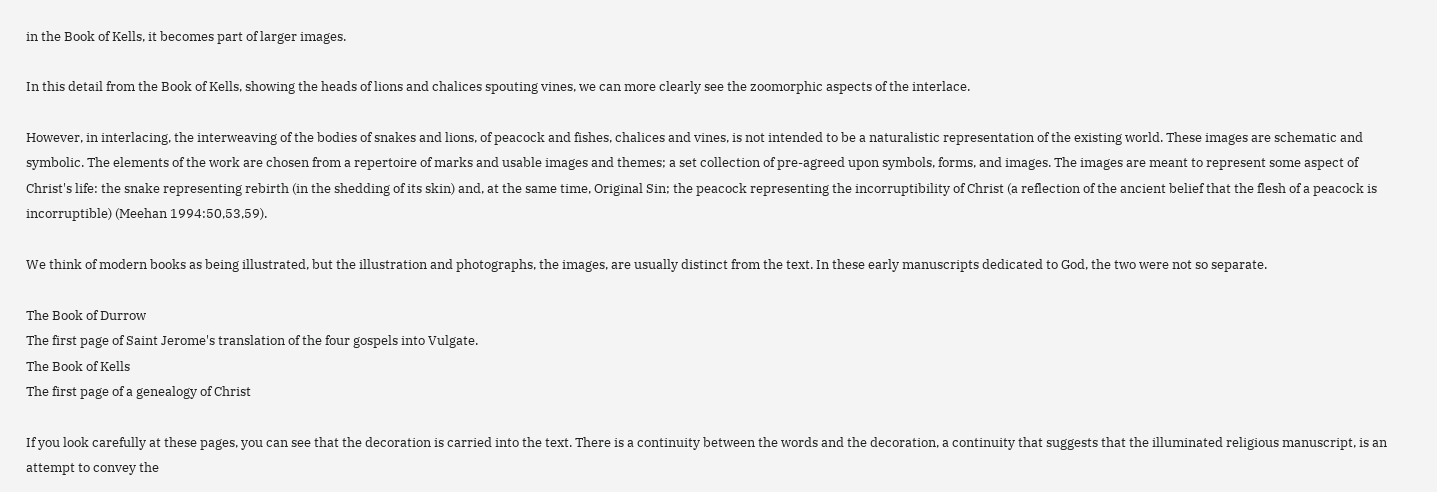in the Book of Kells, it becomes part of larger images.

In this detail from the Book of Kells, showing the heads of lions and chalices spouting vines, we can more clearly see the zoomorphic aspects of the interlace.

However, in interlacing, the interweaving of the bodies of snakes and lions, of peacock and fishes, chalices and vines, is not intended to be a naturalistic representation of the existing world. These images are schematic and symbolic. The elements of the work are chosen from a repertoire of marks and usable images and themes; a set collection of pre-agreed upon symbols, forms, and images. The images are meant to represent some aspect of Christ's life: the snake representing rebirth (in the shedding of its skin) and, at the same time, Original Sin; the peacock representing the incorruptibility of Christ (a reflection of the ancient belief that the flesh of a peacock is incorruptible) (Meehan 1994:50,53,59).

We think of modern books as being illustrated, but the illustration and photographs, the images, are usually distinct from the text. In these early manuscripts dedicated to God, the two were not so separate.

The Book of Durrow
The first page of Saint Jerome's translation of the four gospels into Vulgate.
The Book of Kells
The first page of a genealogy of Christ

If you look carefully at these pages, you can see that the decoration is carried into the text. There is a continuity between the words and the decoration, a continuity that suggests that the illuminated religious manuscript, is an attempt to convey the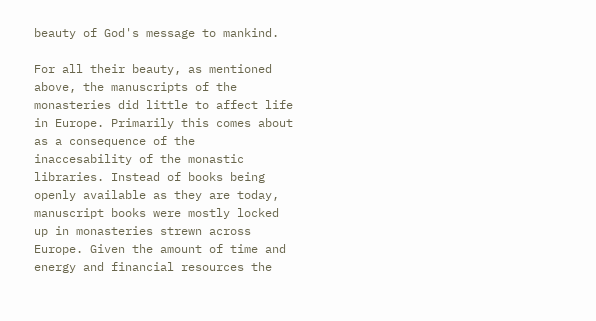beauty of God's message to mankind.

For all their beauty, as mentioned above, the manuscripts of the monasteries did little to affect life in Europe. Primarily this comes about as a consequence of the inaccesability of the monastic libraries. Instead of books being openly available as they are today, manuscript books were mostly locked up in monasteries strewn across Europe. Given the amount of time and energy and financial resources the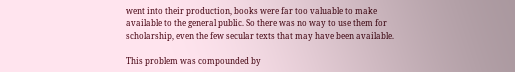went into their production, books were far too valuable to make available to the general public. So there was no way to use them for scholarship, even the few secular texts that may have been available.

This problem was compounded by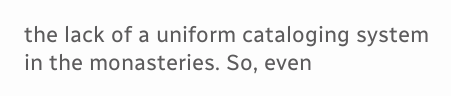the lack of a uniform cataloging system in the monasteries. So, even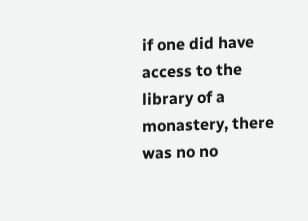if one did have access to the library of a monastery, there was no no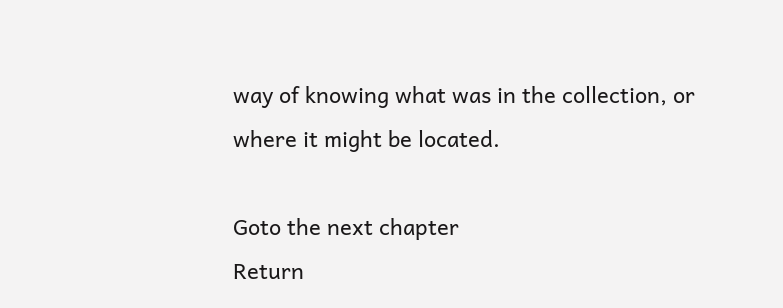way of knowing what was in the collection, or where it might be located.

Goto the next chapter
Return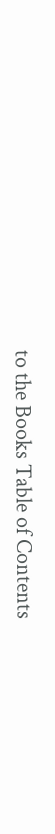to the Books Table of Contents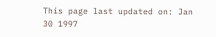This page last updated on: Jan 30 1997